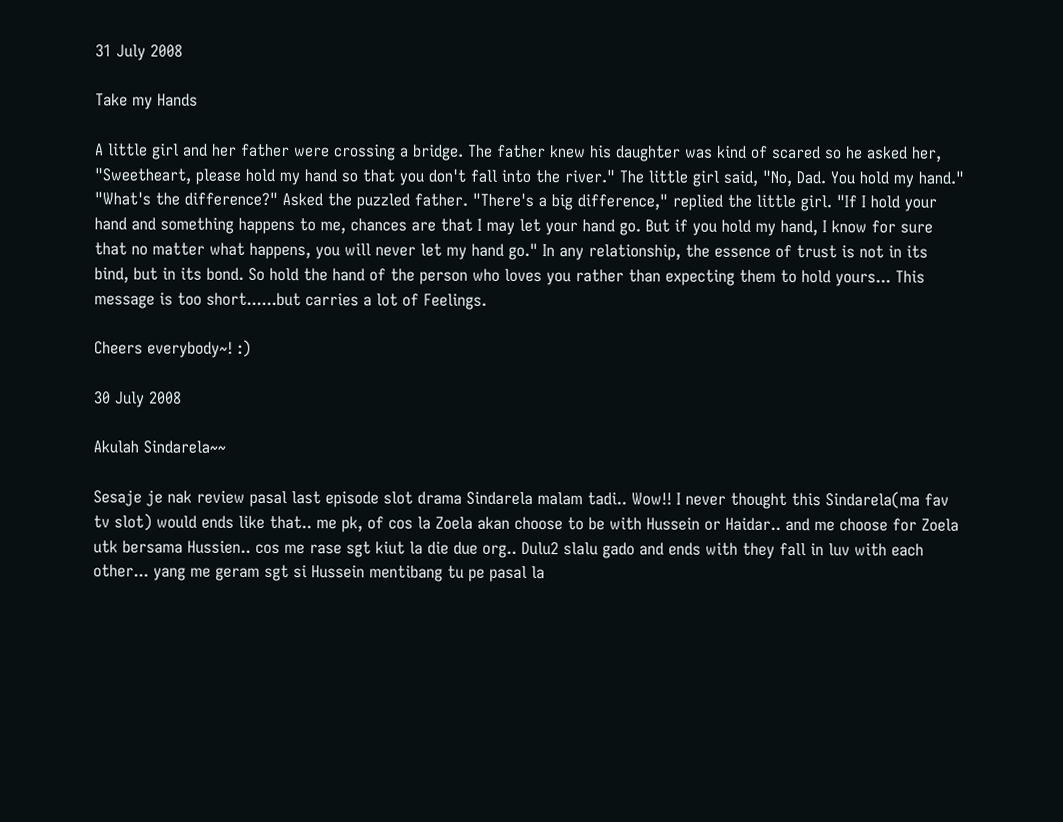31 July 2008

Take my Hands

A little girl and her father were crossing a bridge. The father knew his daughter was kind of scared so he asked her, "Sweetheart, please hold my hand so that you don't fall into the river." The little girl said, "No, Dad. You hold my hand." "What's the difference?" Asked the puzzled father. "There's a big difference," replied the little girl. "If I hold your hand and something happens to me, chances are that I may let your hand go. But if you hold my hand, I know for sure that no matter what happens, you will never let my hand go." In any relationship, the essence of trust is not in its bind, but in its bond. So hold the hand of the person who loves you rather than expecting them to hold yours... This message is too short......but carries a lot of Feelings.

Cheers everybody~! :)

30 July 2008

Akulah Sindarela~~

Sesaje je nak review pasal last episode slot drama Sindarela malam tadi.. Wow!! I never thought this Sindarela(ma fav tv slot) would ends like that.. me pk, of cos la Zoela akan choose to be with Hussein or Haidar.. and me choose for Zoela utk bersama Hussien.. cos me rase sgt kiut la die due org.. Dulu2 slalu gado and ends with they fall in luv with each other... yang me geram sgt si Hussein mentibang tu pe pasal la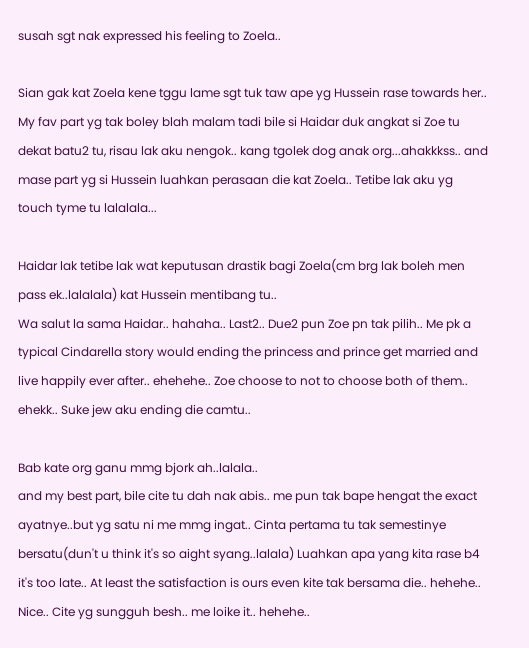susah sgt nak expressed his feeling to Zoela..

Sian gak kat Zoela kene tggu lame sgt tuk taw ape yg Hussein rase towards her.. My fav part yg tak boley blah malam tadi bile si Haidar duk angkat si Zoe tu dekat batu2 tu, risau lak aku nengok.. kang tgolek dog anak org...ahakkkss.. and mase part yg si Hussein luahkan perasaan die kat Zoela.. Tetibe lak aku yg touch tyme tu lalalala...

Haidar lak tetibe lak wat keputusan drastik bagi Zoela(cm brg lak boleh men pass ek..lalalala) kat Hussein mentibang tu..
Wa salut la sama Haidar.. hahaha.. Last2.. Due2 pun Zoe pn tak pilih.. Me pk a typical Cindarella story would ending the princess and prince get married and live happily ever after.. ehehehe.. Zoe choose to not to choose both of them.. ehekk.. Suke jew aku ending die camtu..

Bab kate org ganu mmg bjork ah..lalala..
and my best part, bile cite tu dah nak abis.. me pun tak bape hengat the exact ayatnye..but yg satu ni me mmg ingat.. Cinta pertama tu tak semestinye bersatu(dun't u think it's so aight syang..lalala) Luahkan apa yang kita rase b4 it's too late.. At least the satisfaction is ours even kite tak bersama die.. hehehe.. Nice.. Cite yg sungguh besh.. me loike it.. hehehe..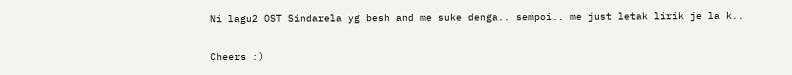Ni lagu2 OST Sindarela yg besh and me suke denga.. sempoi.. me just letak lirik je la k..

Cheers :)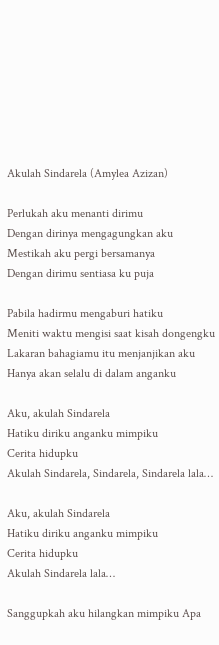Akulah Sindarela (Amylea Azizan)

Perlukah aku menanti dirimu
Dengan dirinya mengagungkan aku
Mestikah aku pergi bersamanya
Dengan dirimu sentiasa ku puja

Pabila hadirmu mengaburi hatiku
Meniti waktu mengisi saat kisah dongengku
Lakaran bahagiamu itu menjanjikan aku
Hanya akan selalu di dalam anganku

Aku, akulah Sindarela
Hatiku diriku anganku mimpiku
Cerita hidupku
Akulah Sindarela, Sindarela, Sindarela lala…

Aku, akulah Sindarela
Hatiku diriku anganku mimpiku
Cerita hidupku
Akulah Sindarela lala…

Sanggupkah aku hilangkan mimpiku Apa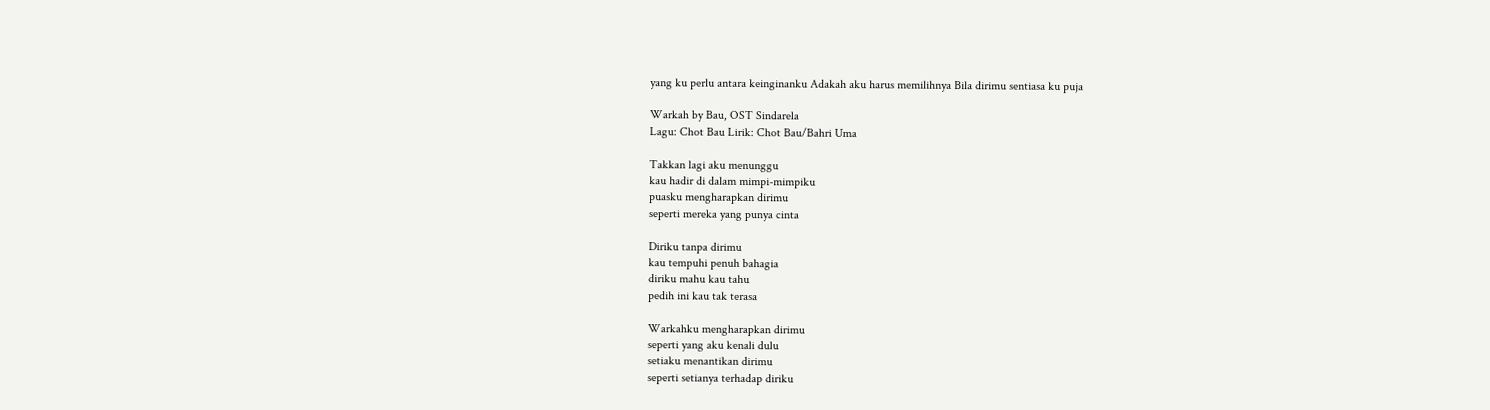yang ku perlu antara keinginanku Adakah aku harus memilihnya Bila dirimu sentiasa ku puja

Warkah by Bau, OST Sindarela
Lagu: Chot Bau Lirik: Chot Bau/Bahri Uma

Takkan lagi aku menunggu
kau hadir di dalam mimpi-mimpiku
puasku mengharapkan dirimu
seperti mereka yang punya cinta

Diriku tanpa dirimu
kau tempuhi penuh bahagia
diriku mahu kau tahu
pedih ini kau tak terasa

Warkahku mengharapkan dirimu
seperti yang aku kenali dulu
setiaku menantikan dirimu
seperti setianya terhadap diriku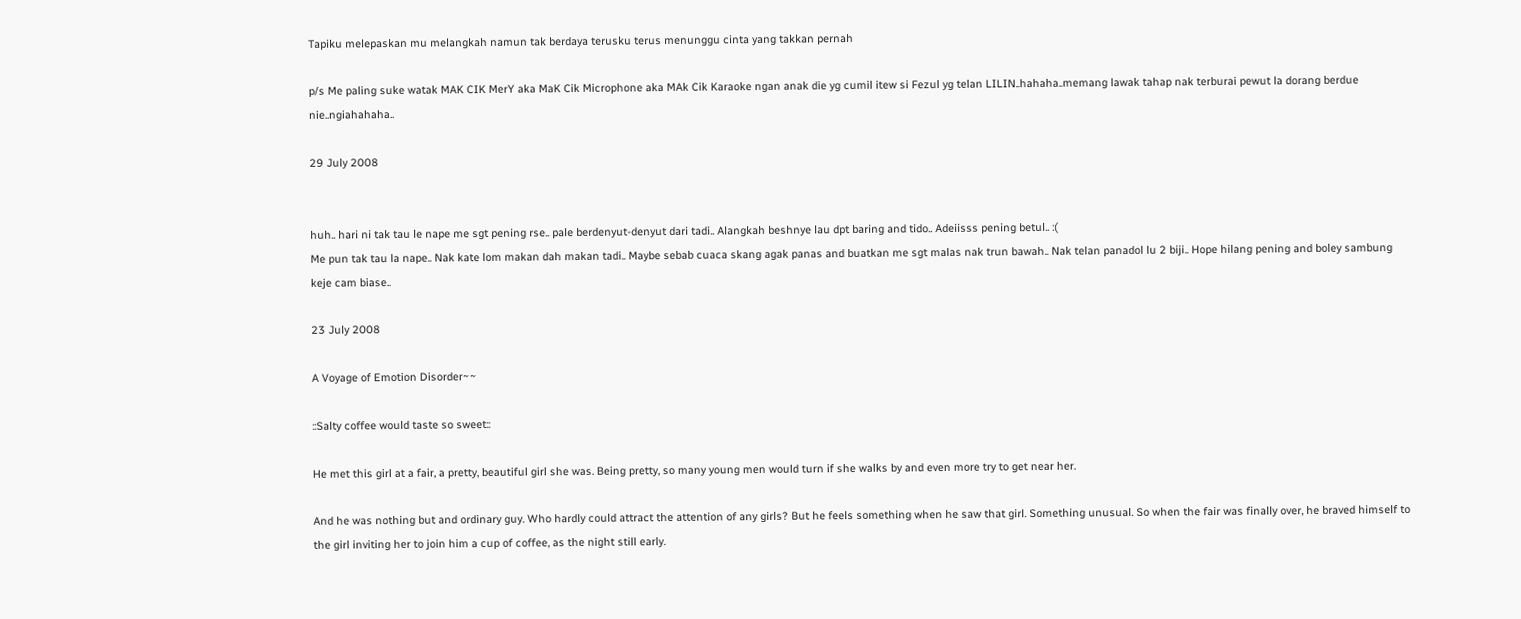Tapiku melepaskan mu melangkah namun tak berdaya terusku terus menunggu cinta yang takkan pernah

p/s Me paling suke watak MAK CIK MerY aka MaK Cik Microphone aka MAk Cik Karaoke ngan anak die yg cumil itew si Fezul yg telan LILIN..hahaha..memang lawak tahap nak terburai pewut la dorang berdue nie..ngiahahaha..

29 July 2008


huh.. hari ni tak tau le nape me sgt pening rse.. pale berdenyut-denyut dari tadi.. Alangkah beshnye lau dpt baring and tido.. Adeiisss pening betul.. :(
Me pun tak tau la nape.. Nak kate lom makan dah makan tadi.. Maybe sebab cuaca skang agak panas and buatkan me sgt malas nak trun bawah.. Nak telan panadol lu 2 biji.. Hope hilang pening and boley sambung keje cam biase..

23 July 2008

A Voyage of Emotion Disorder~~

::Salty coffee would taste so sweet::

He met this girl at a fair, a pretty, beautiful girl she was. Being pretty, so many young men would turn if she walks by and even more try to get near her.

And he was nothing but and ordinary guy. Who hardly could attract the attention of any girls? But he feels something when he saw that girl. Something unusual. So when the fair was finally over, he braved himself to the girl inviting her to join him a cup of coffee, as the night still early.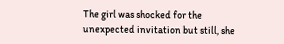The girl was shocked for the unexpected invitation but still, she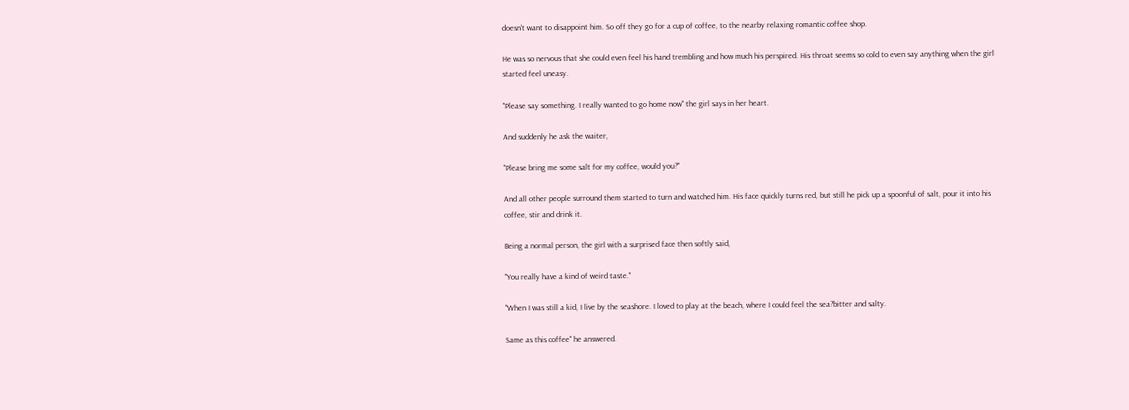doesn't want to disappoint him. So off they go for a cup of coffee, to the nearby relaxing romantic coffee shop.

He was so nervous that she could even feel his hand trembling and how much his perspired. His throat seems so cold to even say anything when the girl started feel uneasy.

"Please say something. I really wanted to go home now" the girl says in her heart.

And suddenly he ask the waiter,

"Please bring me some salt for my coffee, would you?"

And all other people surround them started to turn and watched him. His face quickly turns red, but still he pick up a spoonful of salt, pour it into his coffee, stir and drink it.

Being a normal person, the girl with a surprised face then softly said,

"You really have a kind of weird taste."

"When I was still a kid, I live by the seashore. I loved to play at the beach, where I could feel the sea?bitter and salty.

Same as this coffee" he answered.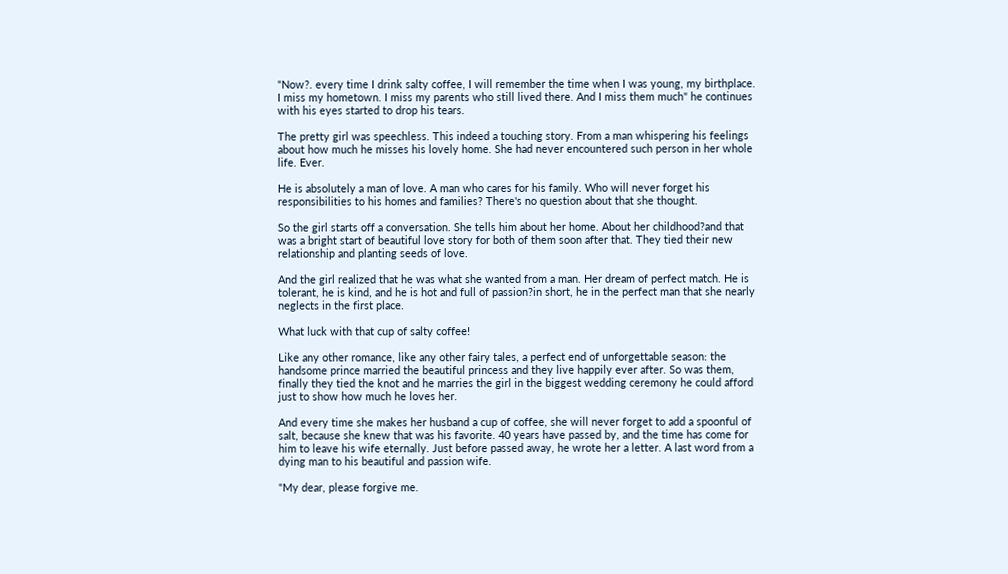"Now?. every time I drink salty coffee, I will remember the time when I was young, my birthplace. I miss my hometown. I miss my parents who still lived there. And I miss them much" he continues with his eyes started to drop his tears.

The pretty girl was speechless. This indeed a touching story. From a man whispering his feelings about how much he misses his lovely home. She had never encountered such person in her whole life. Ever.

He is absolutely a man of love. A man who cares for his family. Who will never forget his responsibilities to his homes and families? There's no question about that she thought.

So the girl starts off a conversation. She tells him about her home. About her childhood?and that was a bright start of beautiful love story for both of them soon after that. They tied their new relationship and planting seeds of love.

And the girl realized that he was what she wanted from a man. Her dream of perfect match. He is tolerant, he is kind, and he is hot and full of passion?in short, he in the perfect man that she nearly neglects in the first place.

What luck with that cup of salty coffee!

Like any other romance, like any other fairy tales, a perfect end of unforgettable season: the handsome prince married the beautiful princess and they live happily ever after. So was them, finally they tied the knot and he marries the girl in the biggest wedding ceremony he could afford just to show how much he loves her.

And every time she makes her husband a cup of coffee, she will never forget to add a spoonful of salt, because she knew that was his favorite. 40 years have passed by, and the time has come for him to leave his wife eternally. Just before passed away, he wrote her a letter. A last word from a dying man to his beautiful and passion wife.

"My dear, please forgive me.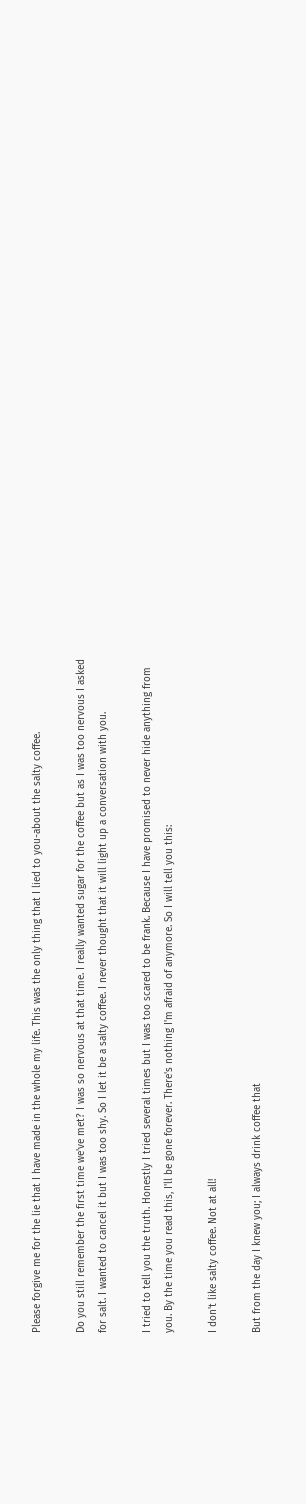Please forgive me for the lie that I have made in the whole my life. This was the only thing that I lied to you-about the salty coffee.

Do you still remember the first time we've met? I was so nervous at that time. I really wanted sugar for the coffee but as I was too nervous I asked for salt. I wanted to cancel it but I was too shy. So I let it be a salty coffee. I never thought that it will light up a conversation with you.

I tried to tell you the truth. Honestly I tried several times but I was too scared to be frank. Because I have promised to never hide anything from you. By the time you read this, I'll be gone forever. There's nothing I'm afraid of anymore. So I will tell you this:

I don't like salty coffee. Not at all!

But from the day I knew you; I always drink coffee that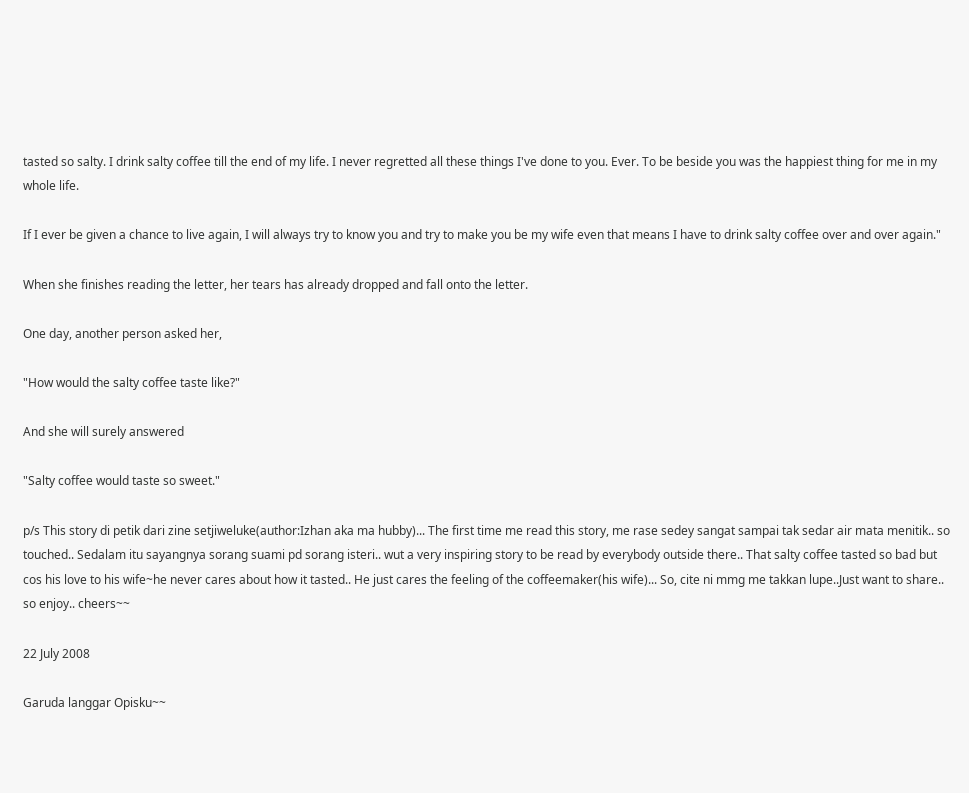tasted so salty. I drink salty coffee till the end of my life. I never regretted all these things I've done to you. Ever. To be beside you was the happiest thing for me in my whole life.

If I ever be given a chance to live again, I will always try to know you and try to make you be my wife even that means I have to drink salty coffee over and over again."

When she finishes reading the letter, her tears has already dropped and fall onto the letter.

One day, another person asked her,

"How would the salty coffee taste like?"

And she will surely answered

"Salty coffee would taste so sweet."

p/s This story di petik dari zine setjiweluke(author:Izhan aka ma hubby)... The first time me read this story, me rase sedey sangat sampai tak sedar air mata menitik.. so touched.. Sedalam itu sayangnya sorang suami pd sorang isteri.. wut a very inspiring story to be read by everybody outside there.. That salty coffee tasted so bad but cos his love to his wife~he never cares about how it tasted.. He just cares the feeling of the coffeemaker(his wife)... So, cite ni mmg me takkan lupe..Just want to share.. so enjoy.. cheers~~

22 July 2008

Garuda langgar Opisku~~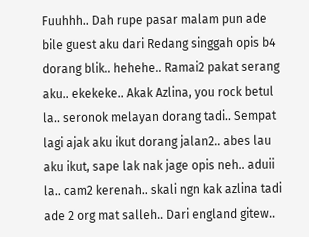Fuuhhh.. Dah rupe pasar malam pun ade bile guest aku dari Redang singgah opis b4 dorang blik.. hehehe.. Ramai2 pakat serang aku.. ekekeke.. Akak Azlina, you rock betul la.. seronok melayan dorang tadi.. Sempat lagi ajak aku ikut dorang jalan2.. abes lau aku ikut, sape lak nak jage opis neh.. aduii la.. cam2 kerenah.. skali ngn kak azlina tadi ade 2 org mat salleh.. Dari england gitew..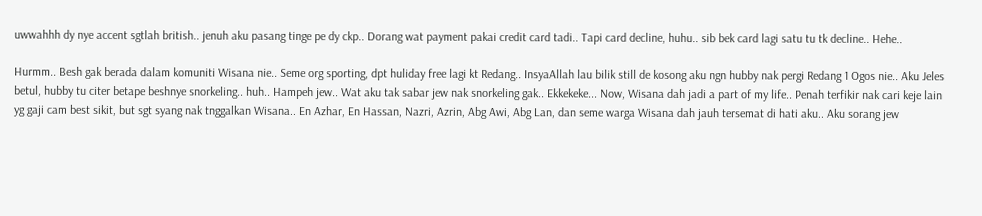uwwahhh dy nye accent sgtlah british.. jenuh aku pasang tinge pe dy ckp.. Dorang wat payment pakai credit card tadi.. Tapi card decline, huhu.. sib bek card lagi satu tu tk decline.. Hehe..

Hurmm.. Besh gak berada dalam komuniti Wisana nie.. Seme org sporting, dpt huliday free lagi kt Redang.. InsyaAllah lau bilik still de kosong aku ngn hubby nak pergi Redang 1 Ogos nie.. Aku Jeles betul, hubby tu citer betape beshnye snorkeling.. huh.. Hampeh jew.. Wat aku tak sabar jew nak snorkeling gak.. Ekkekeke... Now, Wisana dah jadi a part of my life.. Penah terfikir nak cari keje lain yg gaji cam best sikit, but sgt syang nak tnggalkan Wisana.. En Azhar, En Hassan, Nazri, Azrin, Abg Awi, Abg Lan, dan seme warga Wisana dah jauh tersemat di hati aku.. Aku sorang jew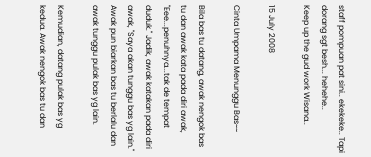staff pompuan pat sini.. ekekeke.. Tapi dorang sgt besh... hehehe..
Keep up the gud work Wisana..

15 July 2008

Cinta Umpama Menunggu Bas~~

Bila bas tu datang, awak nengok bas tu dan awak kata pada diri awak, "Eee...penuhnya...tak de tempat duduk." Jadik, awak katakan pada diri awak, "Saya akan tunggu bas yg lain." Awak pun biarkan bas tu berlalu dan awak tunggu pulak bas yg lain.

Kemudian, datang pulak bas yg kedua. Awak nengok bas tu dan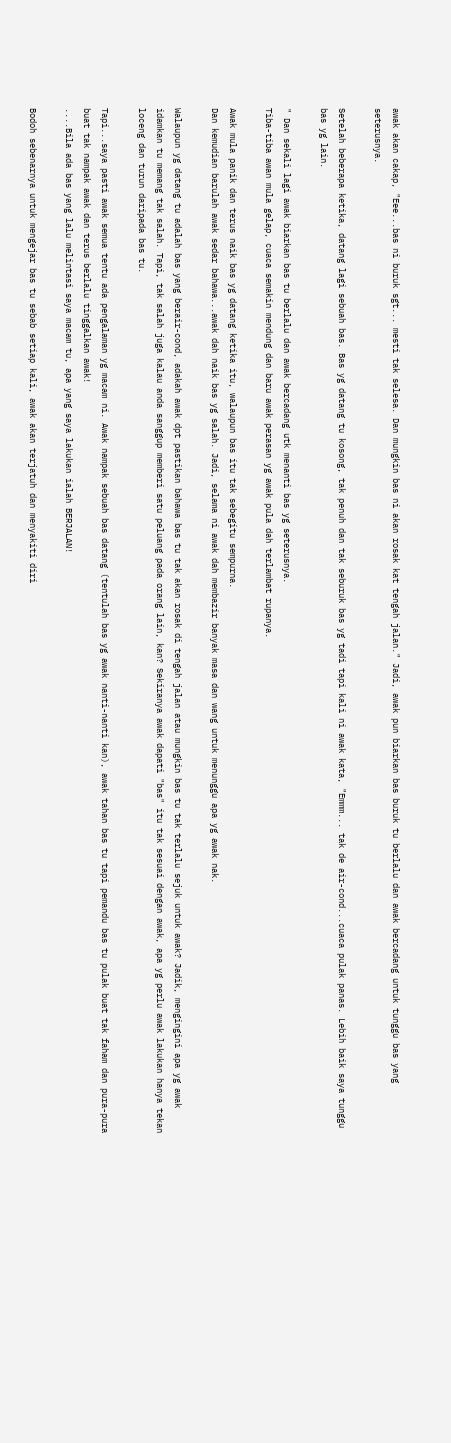awak akan cakap, "Eee...bas ni buruk sgt... mesti tak selesa. Dan mungkin bas ni akan rosak kat tengah jalan." Jadi, awak pun biarkan bas buruk tu berlalu dan awak bercadang untuk tunggu bas yang seterusnya.

Setelah beberapa ketika, datang lagi sebuah bas. Bas yg datang tu kosong, tak penuh dan tak seburuk bas yg tadi tapi kali ni awak kata, "Emmm... tak de air-cond...cuaca pulak panas. Lebih baik saya tunggu bas yg lain.

" Dan sekali lagi awak biarkan bas tu berlalu dan awak bercadang utk menanti bas yg seterusnya.
Tiba-tiba awan mula gelap, cuaca semakin mendung dan baru awak perasan yg awak pula dah terlambat rupanya.

Awak mula panik dan terus naik bas yg datang ketika itu, walaupun bas itu tak sebegitu sempurna.
Dan kemudian barulah awak sedar bahawa...awak dah naik bas yg salah. Jadi, selama ni awak dah membazir banyak masa dan wang untuk menunggu apa yg awak nak.

Walaupun yg datang tu adalah bas yang berair-cond, adakah awak dpt pastikan bahawa bas tu tak akan rosak di tengah jalan atau mungkin bas tu tak terlalu sejuk untuk awak? Jadik, mengingini apa yg awak idamkan tu memang tak salah. Tapi, tak salah juga kalau anda sanggup memberi satu peluang pada orang lain, kan? Sekiranya awak dapati "bas" itu tak sesuai dengan awak, apa yg perlu awak lakukan hanya tekan loceng dan turun daripada bas tu.

Tapi...saya pasti awak semua tentu ada pengalaman yg macam ni. Awak nampak sebuah bas datang (tentulah bas yg awak nanti-nanti kan), awak tahan bas tu tapi pemandu bas tu pulak buat tak faham dan pura-pura buat tak nampak awak dan terus berlalu tinggalkan awak!
....Bila ada bas yang lalu melintasi saya macam tu, apa yang saya lakukan ialah BERJALAN!

Bodoh sebenarnya untuk mengejar bas tu sebab setiap kali, awak akan terjatuh dan menyakiti diri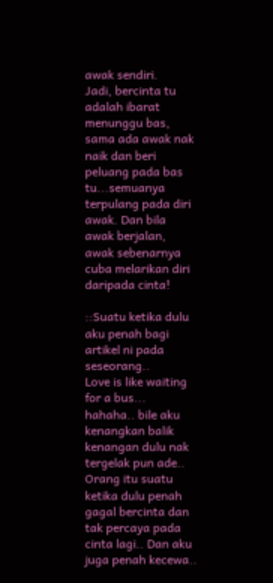awak sendiri.
Jadi, bercinta tu adalah ibarat menunggu bas, sama ada awak nak naik dan beri peluang pada bas tu...semuanya terpulang pada diri awak. Dan bila awak berjalan, awak sebenarnya cuba melarikan diri daripada cinta!

::Suatu ketika dulu aku penah bagi artikel ni pada seseorang..
Love is like waiting for a bus...
hahaha.. bile aku kenangkan balik kenangan dulu nak tergelak pun ade.. Orang itu suatu ketika dulu penah gagal bercinta dan tak percaya pada cinta lagi.. Dan aku juga penah kecewa..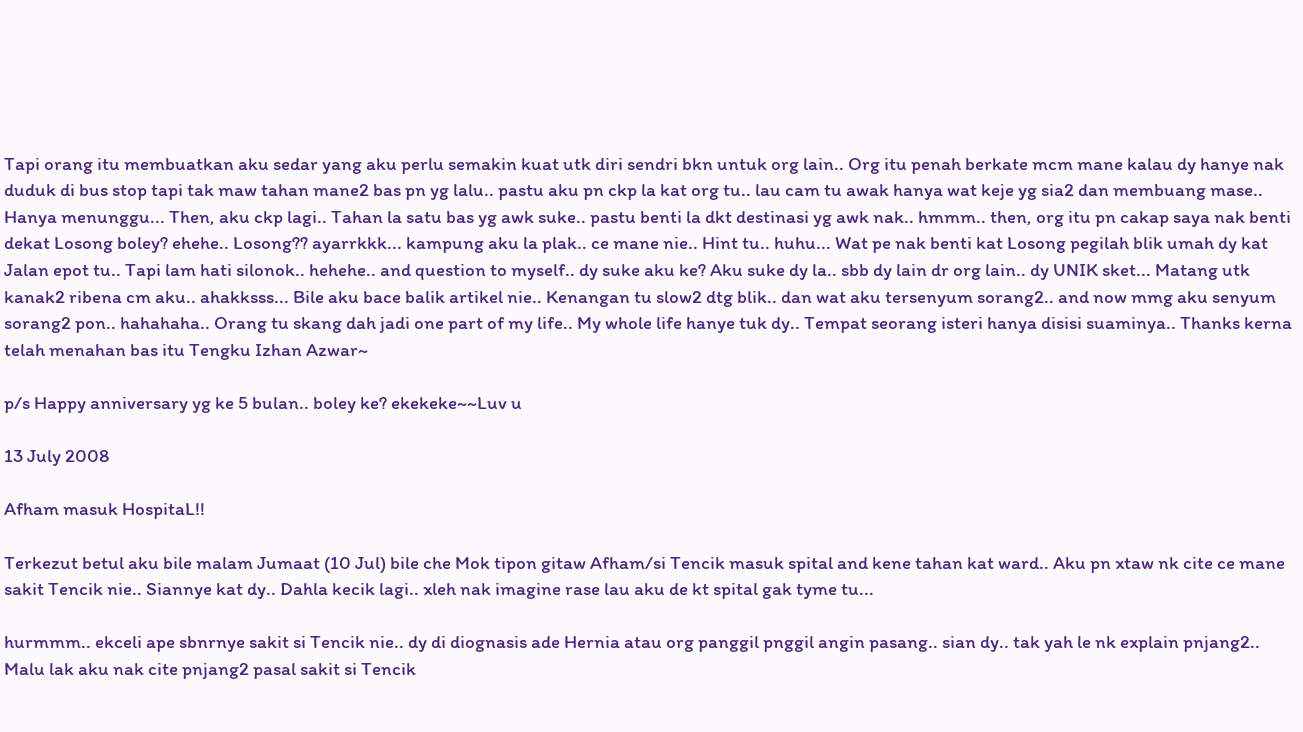Tapi orang itu membuatkan aku sedar yang aku perlu semakin kuat utk diri sendri bkn untuk org lain.. Org itu penah berkate mcm mane kalau dy hanye nak duduk di bus stop tapi tak maw tahan mane2 bas pn yg lalu.. pastu aku pn ckp la kat org tu.. lau cam tu awak hanya wat keje yg sia2 dan membuang mase.. Hanya menunggu... Then, aku ckp lagi.. Tahan la satu bas yg awk suke.. pastu benti la dkt destinasi yg awk nak.. hmmm.. then, org itu pn cakap saya nak benti dekat Losong boley? ehehe.. Losong?? ayarrkkk... kampung aku la plak.. ce mane nie.. Hint tu.. huhu... Wat pe nak benti kat Losong pegilah blik umah dy kat Jalan epot tu.. Tapi lam hati silonok.. hehehe.. and question to myself.. dy suke aku ke? Aku suke dy la.. sbb dy lain dr org lain.. dy UNIK sket... Matang utk kanak2 ribena cm aku.. ahakksss... Bile aku bace balik artikel nie.. Kenangan tu slow2 dtg blik.. dan wat aku tersenyum sorang2.. and now mmg aku senyum sorang2 pon.. hahahaha.. Orang tu skang dah jadi one part of my life.. My whole life hanye tuk dy.. Tempat seorang isteri hanya disisi suaminya.. Thanks kerna telah menahan bas itu Tengku Izhan Azwar~

p/s Happy anniversary yg ke 5 bulan.. boley ke? ekekeke~~Luv u

13 July 2008

Afham masuk HospitaL!!

Terkezut betul aku bile malam Jumaat (10 Jul) bile che Mok tipon gitaw Afham/si Tencik masuk spital and kene tahan kat ward.. Aku pn xtaw nk cite ce mane sakit Tencik nie.. Siannye kat dy.. Dahla kecik lagi.. xleh nak imagine rase lau aku de kt spital gak tyme tu...

hurmmm.. ekceli ape sbnrnye sakit si Tencik nie.. dy di diognasis ade Hernia atau org panggil pnggil angin pasang.. sian dy.. tak yah le nk explain pnjang2.. Malu lak aku nak cite pnjang2 pasal sakit si Tencik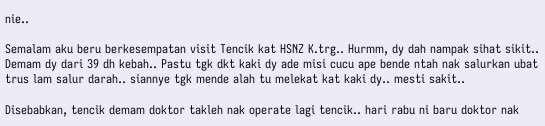nie..

Semalam aku beru berkesempatan visit Tencik kat HSNZ K.trg.. Hurmm, dy dah nampak sihat sikit.. Demam dy dari 39 dh kebah.. Pastu tgk dkt kaki dy ade misi cucu ape bende ntah nak salurkan ubat trus lam salur darah.. siannye tgk mende alah tu melekat kat kaki dy.. mesti sakit..

Disebabkan, tencik demam doktor takleh nak operate lagi tencik.. hari rabu ni baru doktor nak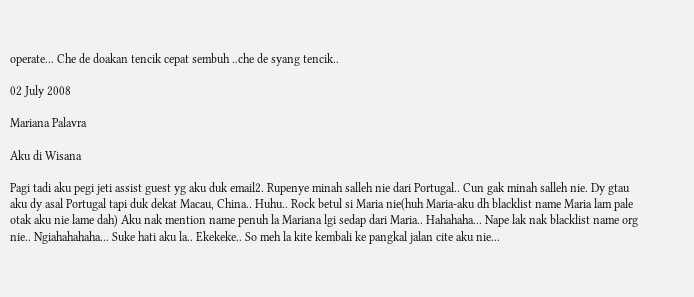operate... Che de doakan tencik cepat sembuh ..che de syang tencik..

02 July 2008

Mariana Palavra

Aku di Wisana

Pagi tadi aku pegi jeti assist guest yg aku duk email2. Rupenye minah salleh nie dari Portugal.. Cun gak minah salleh nie. Dy gtau aku dy asal Portugal tapi duk dekat Macau, China.. Huhu.. Rock betul si Maria nie(huh Maria-aku dh blacklist name Maria lam pale otak aku nie lame dah) Aku nak mention name penuh la Mariana lgi sedap dari Maria.. Hahahaha... Nape lak nak blacklist name org nie.. Ngiahahahaha... Suke hati aku la.. Ekekeke.. So meh la kite kembali ke pangkal jalan cite aku nie...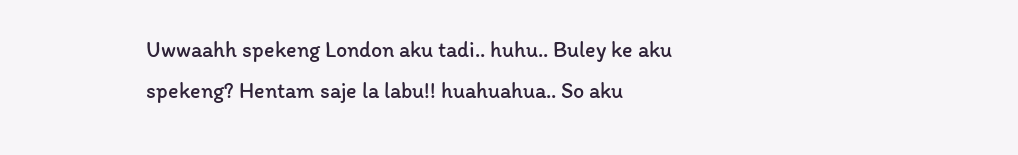Uwwaahh spekeng London aku tadi.. huhu.. Buley ke aku spekeng? Hentam saje la labu!! huahuahua.. So aku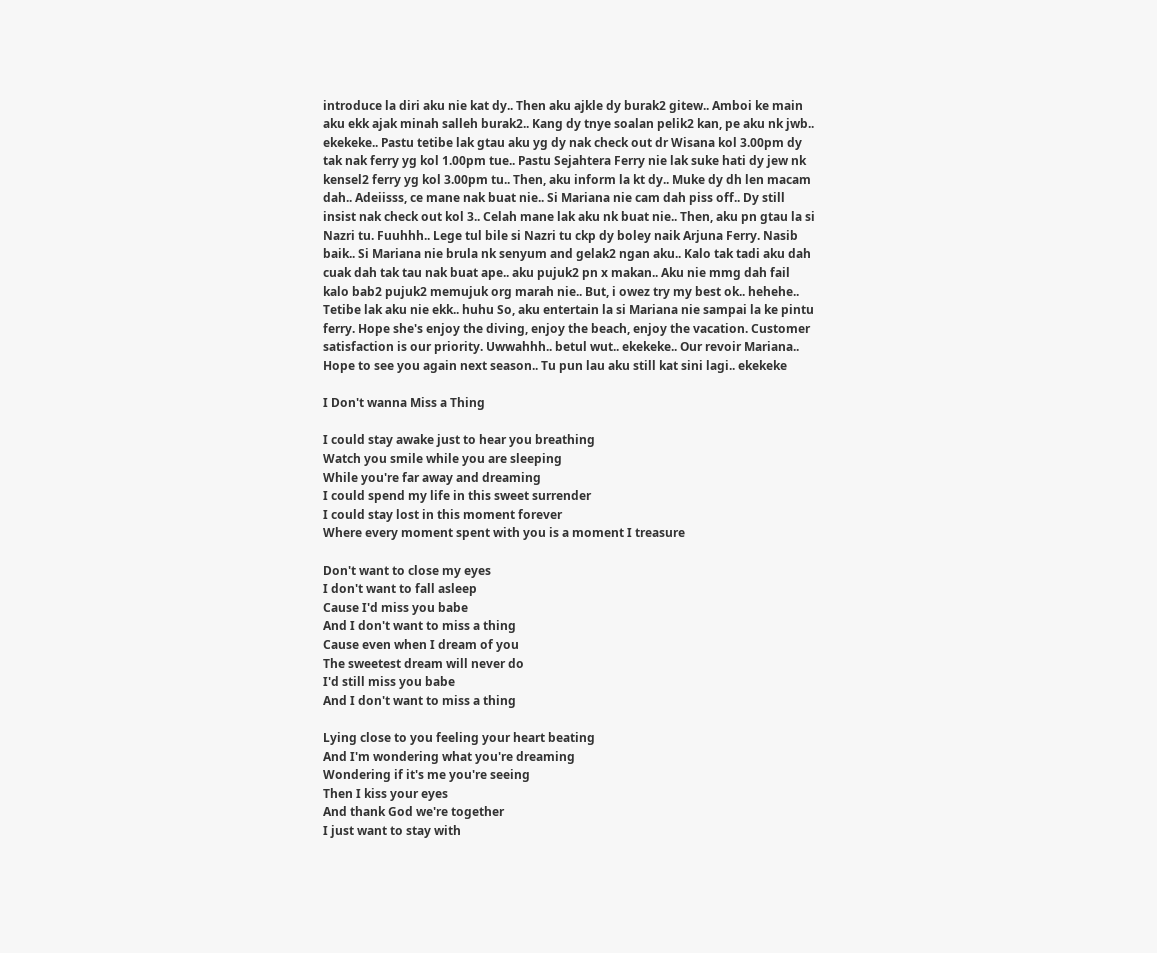introduce la diri aku nie kat dy.. Then aku ajkle dy burak2 gitew.. Amboi ke main aku ekk ajak minah salleh burak2.. Kang dy tnye soalan pelik2 kan, pe aku nk jwb.. ekekeke.. Pastu tetibe lak gtau aku yg dy nak check out dr Wisana kol 3.00pm dy tak nak ferry yg kol 1.00pm tue.. Pastu Sejahtera Ferry nie lak suke hati dy jew nk kensel2 ferry yg kol 3.00pm tu.. Then, aku inform la kt dy.. Muke dy dh len macam dah.. Adeiisss, ce mane nak buat nie.. Si Mariana nie cam dah piss off.. Dy still insist nak check out kol 3.. Celah mane lak aku nk buat nie.. Then, aku pn gtau la si Nazri tu. Fuuhhh.. Lege tul bile si Nazri tu ckp dy boley naik Arjuna Ferry. Nasib baik.. Si Mariana nie brula nk senyum and gelak2 ngan aku.. Kalo tak tadi aku dah cuak dah tak tau nak buat ape.. aku pujuk2 pn x makan.. Aku nie mmg dah fail kalo bab2 pujuk2 memujuk org marah nie.. But, i owez try my best ok.. hehehe.. Tetibe lak aku nie ekk.. huhu So, aku entertain la si Mariana nie sampai la ke pintu ferry. Hope she's enjoy the diving, enjoy the beach, enjoy the vacation. Customer satisfaction is our priority. Uwwahhh.. betul wut.. ekekeke.. Our revoir Mariana.. Hope to see you again next season.. Tu pun lau aku still kat sini lagi.. ekekeke

I Don't wanna Miss a Thing

I could stay awake just to hear you breathing
Watch you smile while you are sleeping
While you're far away and dreaming
I could spend my life in this sweet surrender
I could stay lost in this moment forever
Where every moment spent with you is a moment I treasure

Don't want to close my eyes
I don't want to fall asleep
Cause I'd miss you babe
And I don't want to miss a thing
Cause even when I dream of you
The sweetest dream will never do
I'd still miss you babe
And I don't want to miss a thing

Lying close to you feeling your heart beating
And I'm wondering what you're dreaming
Wondering if it's me you're seeing
Then I kiss your eyes
And thank God we're together
I just want to stay with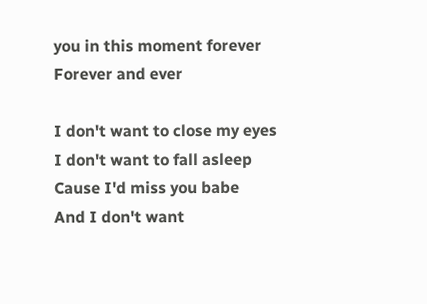you in this moment forever
Forever and ever

I don't want to close my eyes
I don't want to fall asleep
Cause I'd miss you babe
And I don't want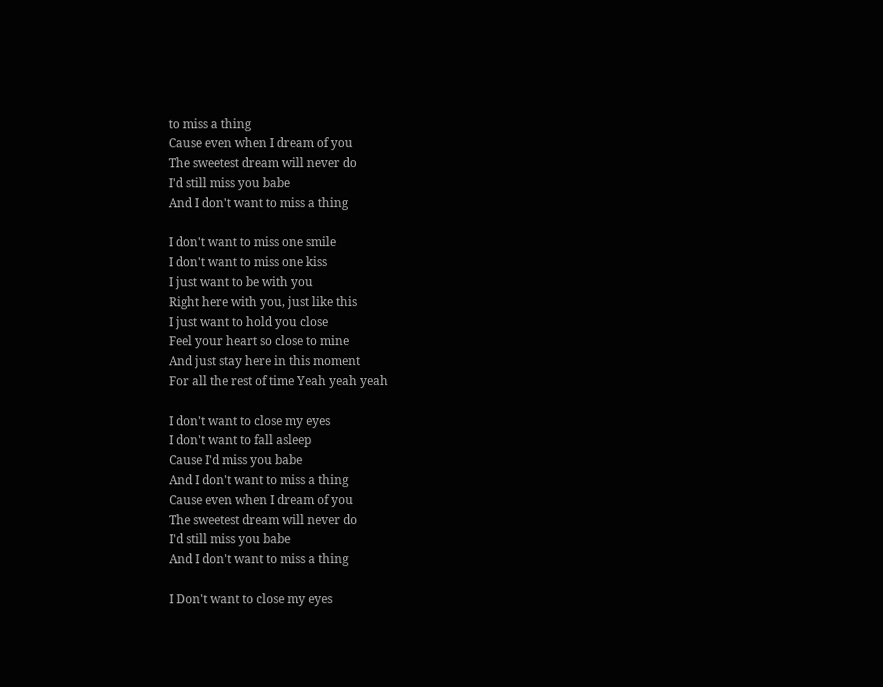to miss a thing
Cause even when I dream of you
The sweetest dream will never do
I'd still miss you babe
And I don't want to miss a thing

I don't want to miss one smile
I don't want to miss one kiss
I just want to be with you
Right here with you, just like this
I just want to hold you close
Feel your heart so close to mine
And just stay here in this moment
For all the rest of time Yeah yeah yeah

I don't want to close my eyes
I don't want to fall asleep
Cause I'd miss you babe
And I don't want to miss a thing
Cause even when I dream of you
The sweetest dream will never do
I'd still miss you babe
And I don't want to miss a thing

I Don't want to close my eyes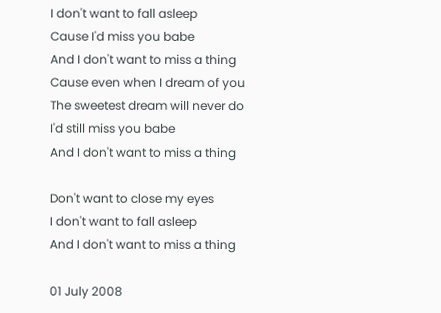I don't want to fall asleep
Cause I'd miss you babe
And I don't want to miss a thing
Cause even when I dream of you
The sweetest dream will never do
I'd still miss you babe
And I don't want to miss a thing

Don't want to close my eyes
I don't want to fall asleep
And I don't want to miss a thing

01 July 2008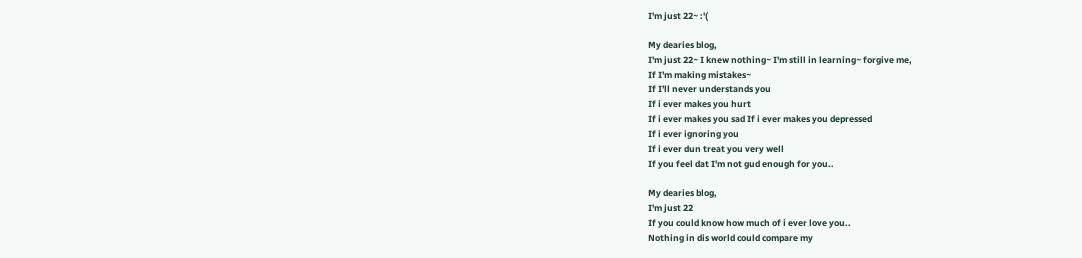I'm just 22~ :'(

My dearies blog,
I'm just 22~ I knew nothing~ I'm still in learning~ forgive me,
If I'm making mistakes~
If I'll never understands you
If i ever makes you hurt
If i ever makes you sad If i ever makes you depressed
If i ever ignoring you
If i ever dun treat you very well
If you feel dat I'm not gud enough for you..

My dearies blog,
I'm just 22
If you could know how much of i ever love you..
Nothing in dis world could compare my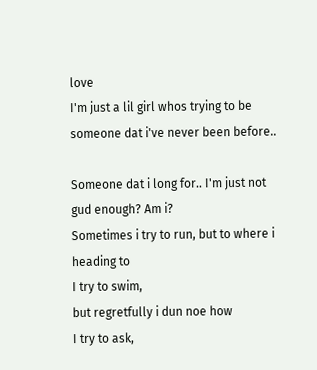love
I'm just a lil girl whos trying to be someone dat i've never been before..

Someone dat i long for.. I'm just not gud enough? Am i?
Sometimes i try to run, but to where i heading to
I try to swim,
but regretfully i dun noe how
I try to ask,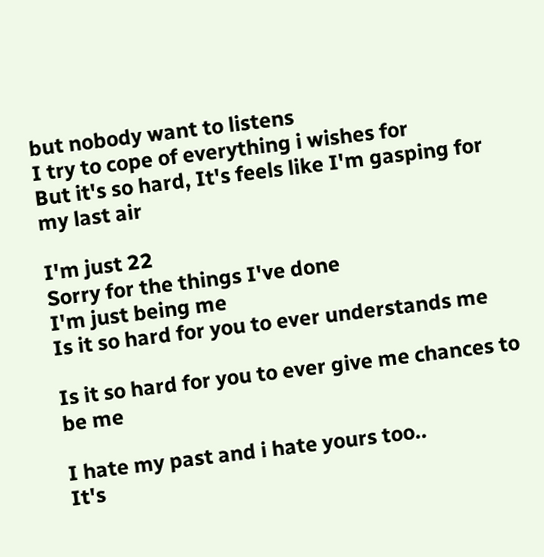but nobody want to listens
I try to cope of everything i wishes for
But it's so hard, It's feels like I'm gasping for my last air

I'm just 22
Sorry for the things I've done
I'm just being me
Is it so hard for you to ever understands me

Is it so hard for you to ever give me chances to be me

I hate my past and i hate yours too..
It's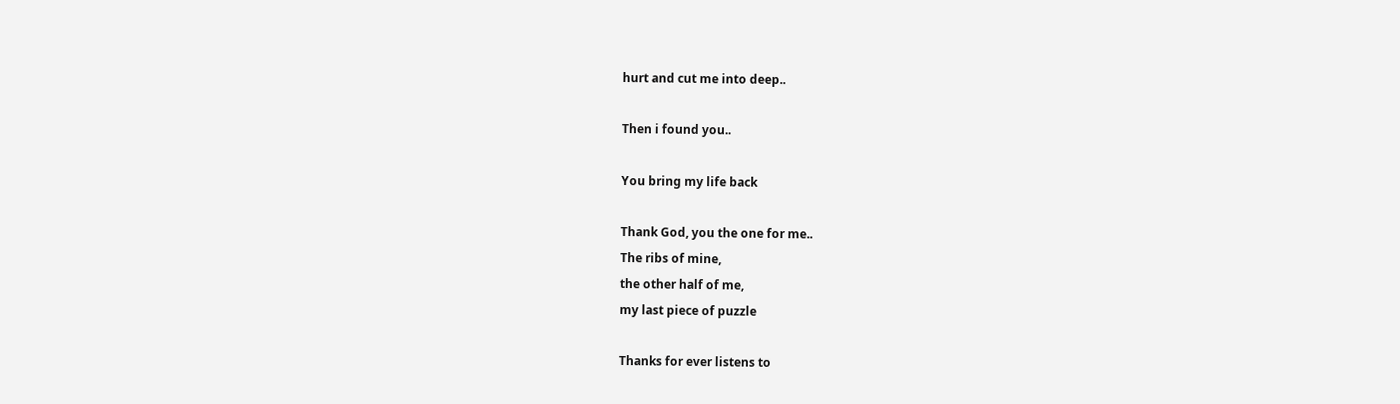hurt and cut me into deep..

Then i found you..

You bring my life back

Thank God, you the one for me..
The ribs of mine,
the other half of me,
my last piece of puzzle

Thanks for ever listens to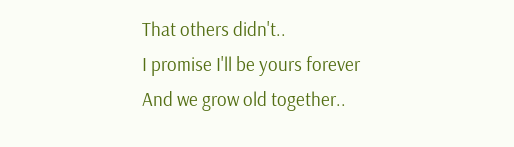That others didn't..
I promise I'll be yours forever
And we grow old together..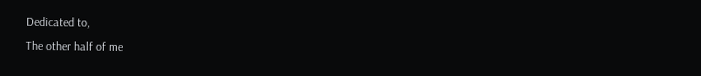Dedicated to,
The other half of me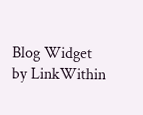Blog Widget by LinkWithin